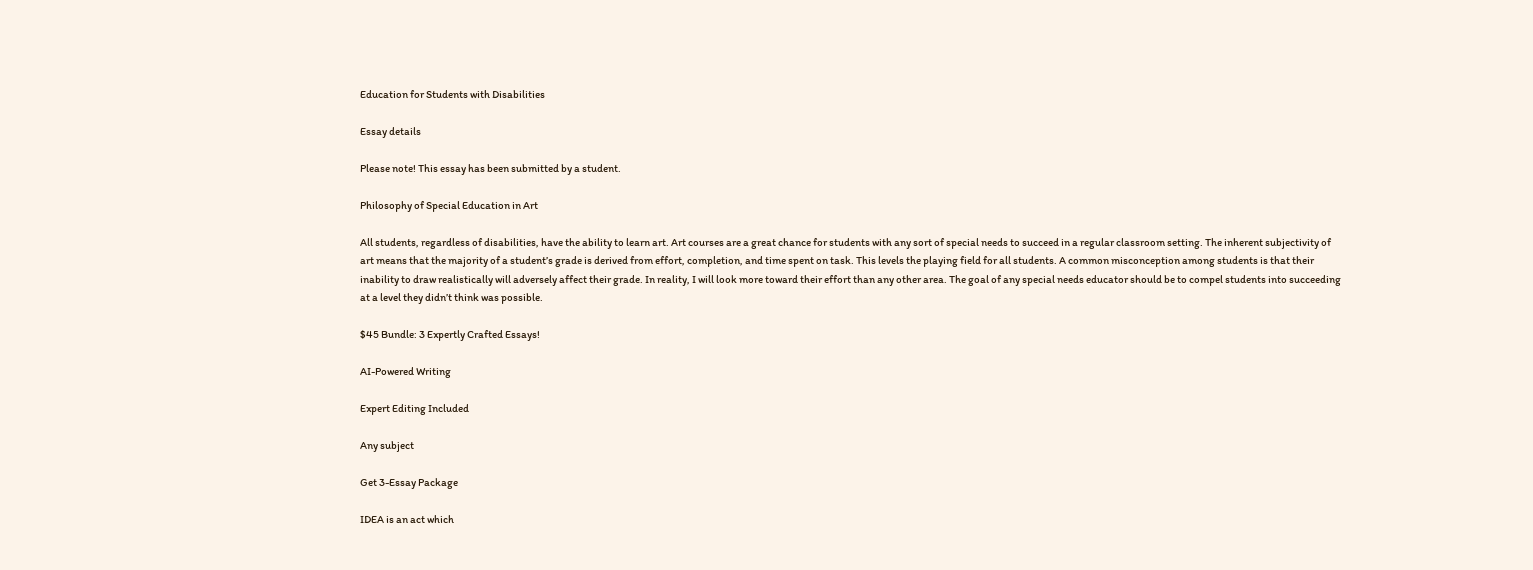Education for Students with Disabilities

Essay details

Please note! This essay has been submitted by a student.

Philosophy of Special Education in Art

All students, regardless of disabilities, have the ability to learn art. Art courses are a great chance for students with any sort of special needs to succeed in a regular classroom setting. The inherent subjectivity of art means that the majority of a student’s grade is derived from effort, completion, and time spent on task. This levels the playing field for all students. A common misconception among students is that their inability to draw realistically will adversely affect their grade. In reality, I will look more toward their effort than any other area. The goal of any special needs educator should be to compel students into succeeding at a level they didn’t think was possible.

$45 Bundle: 3 Expertly Crafted Essays!

AI-Powered Writing

Expert Editing Included

Any subject

Get 3-Essay Package

IDEA is an act which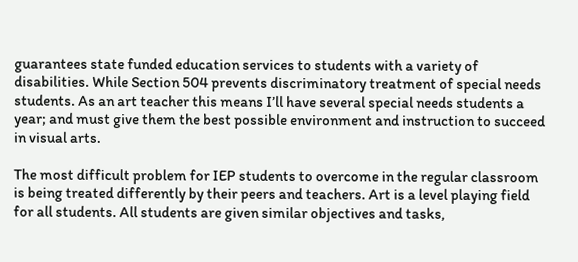guarantees state funded education services to students with a variety of disabilities. While Section 504 prevents discriminatory treatment of special needs students. As an art teacher this means I’ll have several special needs students a year; and must give them the best possible environment and instruction to succeed in visual arts.

The most difficult problem for IEP students to overcome in the regular classroom is being treated differently by their peers and teachers. Art is a level playing field for all students. All students are given similar objectives and tasks,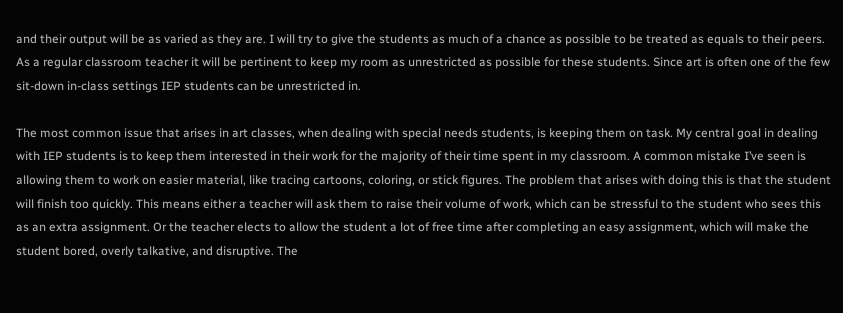and their output will be as varied as they are. I will try to give the students as much of a chance as possible to be treated as equals to their peers. As a regular classroom teacher it will be pertinent to keep my room as unrestricted as possible for these students. Since art is often one of the few sit-down in-class settings IEP students can be unrestricted in.

The most common issue that arises in art classes, when dealing with special needs students, is keeping them on task. My central goal in dealing with IEP students is to keep them interested in their work for the majority of their time spent in my classroom. A common mistake I’ve seen is allowing them to work on easier material, like tracing cartoons, coloring, or stick figures. The problem that arises with doing this is that the student will finish too quickly. This means either a teacher will ask them to raise their volume of work, which can be stressful to the student who sees this as an extra assignment. Or the teacher elects to allow the student a lot of free time after completing an easy assignment, which will make the student bored, overly talkative, and disruptive. The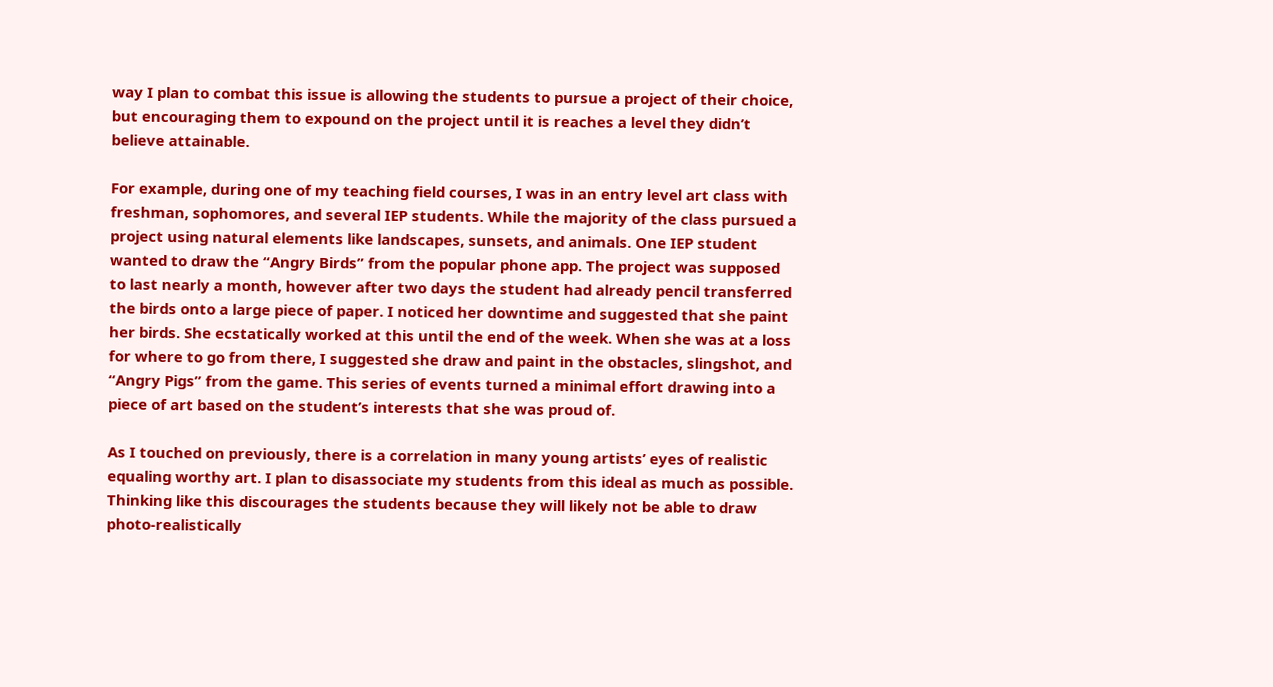way I plan to combat this issue is allowing the students to pursue a project of their choice, but encouraging them to expound on the project until it is reaches a level they didn’t believe attainable.

For example, during one of my teaching field courses, I was in an entry level art class with freshman, sophomores, and several IEP students. While the majority of the class pursued a project using natural elements like landscapes, sunsets, and animals. One IEP student wanted to draw the “Angry Birds” from the popular phone app. The project was supposed to last nearly a month, however after two days the student had already pencil transferred the birds onto a large piece of paper. I noticed her downtime and suggested that she paint her birds. She ecstatically worked at this until the end of the week. When she was at a loss for where to go from there, I suggested she draw and paint in the obstacles, slingshot, and “Angry Pigs” from the game. This series of events turned a minimal effort drawing into a piece of art based on the student’s interests that she was proud of.

As I touched on previously, there is a correlation in many young artists’ eyes of realistic equaling worthy art. I plan to disassociate my students from this ideal as much as possible. Thinking like this discourages the students because they will likely not be able to draw photo-realistically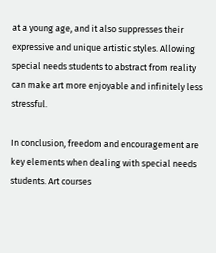at a young age, and it also suppresses their expressive and unique artistic styles. Allowing special needs students to abstract from reality can make art more enjoyable and infinitely less stressful.

In conclusion, freedom and encouragement are key elements when dealing with special needs students. Art courses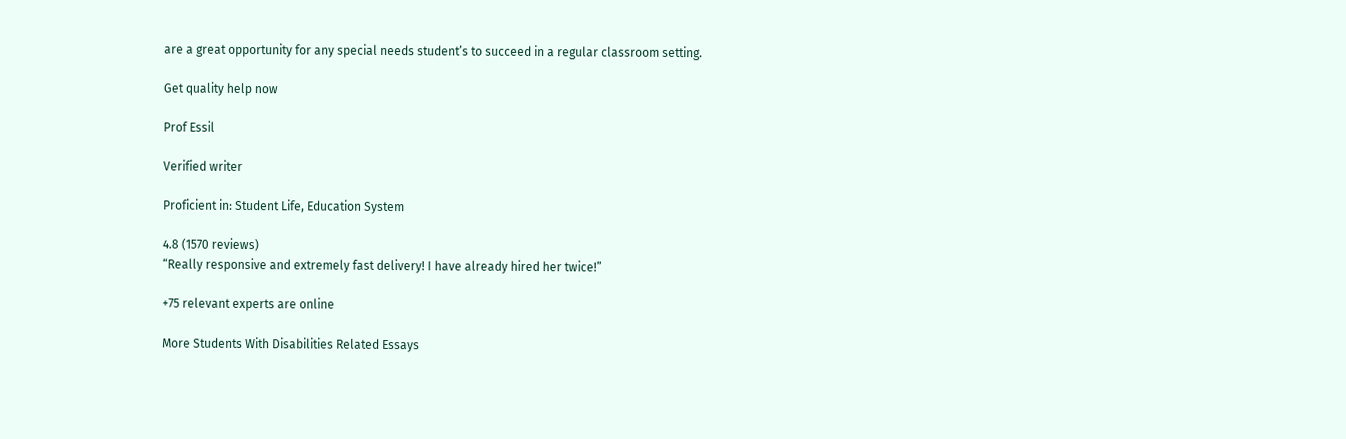are a great opportunity for any special needs student’s to succeed in a regular classroom setting.

Get quality help now

Prof Essil

Verified writer

Proficient in: Student Life, Education System

4.8 (1570 reviews)
“Really responsive and extremely fast delivery! I have already hired her twice!”

+75 relevant experts are online

More Students With Disabilities Related Essays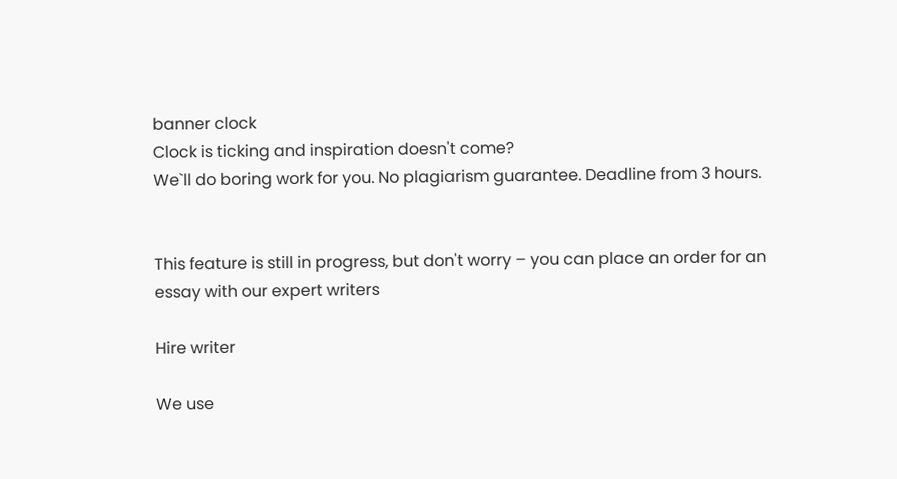banner clock
Clock is ticking and inspiration doesn't come?
We`ll do boring work for you. No plagiarism guarantee. Deadline from 3 hours.


This feature is still in progress, but don't worry – you can place an order for an essay with our expert writers

Hire writer

We use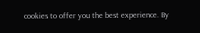cookies to offer you the best experience. By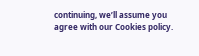continuing, we’ll assume you agree with our Cookies policy.